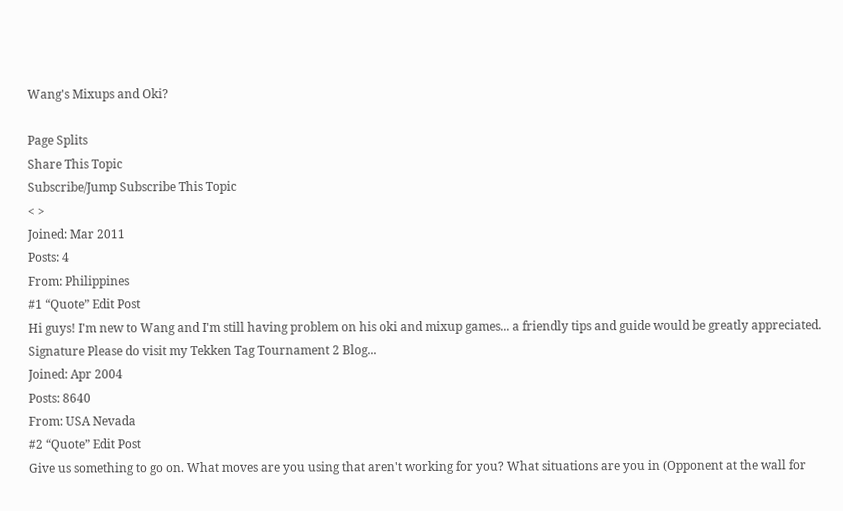Wang's Mixups and Oki?

Page Splits
Share This Topic
Subscribe/Jump Subscribe This Topic
< >
Joined: Mar 2011
Posts: 4
From: Philippines
#1 “Quote” Edit Post
Hi guys! I'm new to Wang and I'm still having problem on his oki and mixup games... a friendly tips and guide would be greatly appreciated.
Signature Please do visit my Tekken Tag Tournament 2 Blog...
Joined: Apr 2004
Posts: 8640
From: USA Nevada
#2 “Quote” Edit Post
Give us something to go on. What moves are you using that aren't working for you? What situations are you in (Opponent at the wall for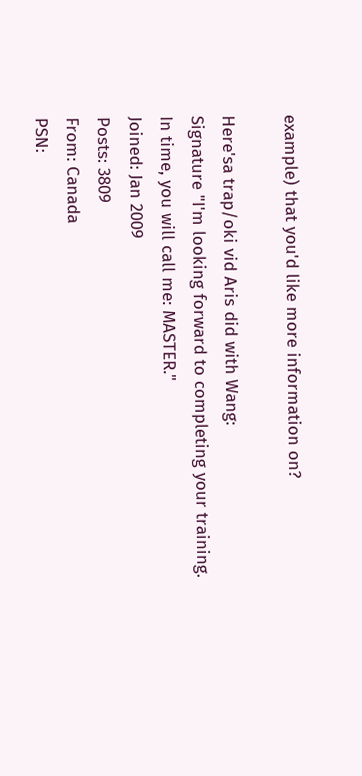example) that you'd like more information on?

Here'sa trap/oki vid Aris did with Wang:
Signature "I'm looking forward to completing your training.
In time, you will call me: MASTER."
Joined: Jan 2009
Posts: 3809
From: Canada
PSN: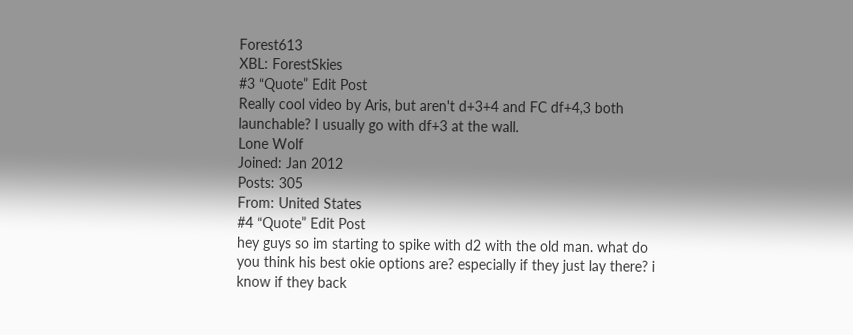Forest613
XBL: ForestSkies
#3 “Quote” Edit Post
Really cool video by Aris, but aren't d+3+4 and FC df+4,3 both launchable? I usually go with df+3 at the wall.
Lone Wolf
Joined: Jan 2012
Posts: 305
From: United States
#4 “Quote” Edit Post
hey guys so im starting to spike with d2 with the old man. what do you think his best okie options are? especially if they just lay there? i know if they back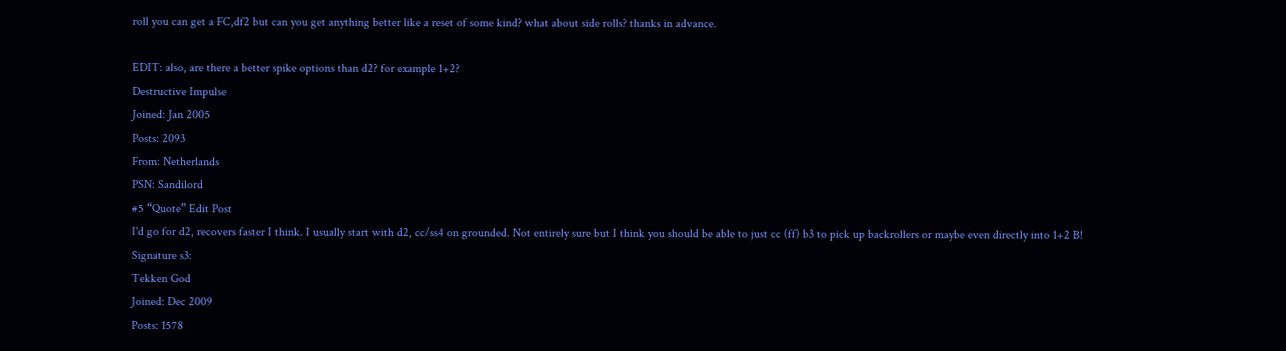roll you can get a FC,df2 but can you get anything better like a reset of some kind? what about side rolls? thanks in advance.

EDIT: also, are there a better spike options than d2? for example 1+2?
Destructive Impulse
Joined: Jan 2005
Posts: 2093
From: Netherlands
PSN: Sandilord
#5 “Quote” Edit Post
I'd go for d2, recovers faster I think. I usually start with d2, cc/ss4 on grounded. Not entirely sure but I think you should be able to just cc (ff) b3 to pick up backrollers or maybe even directly into 1+2 B!
Signature s3:
Tekken God
Joined: Dec 2009
Posts: 1578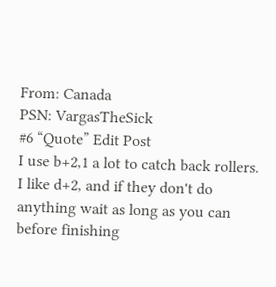From: Canada
PSN: VargasTheSick
#6 “Quote” Edit Post
I use b+2,1 a lot to catch back rollers. I like d+2, and if they don't do anything wait as long as you can before finishing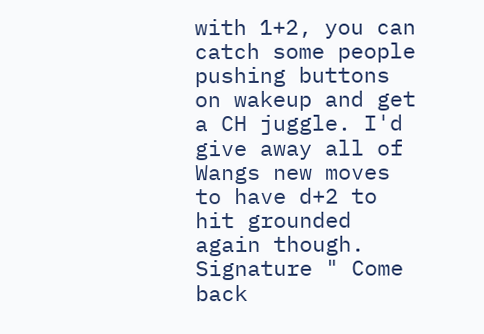with 1+2, you can catch some people pushing buttons on wakeup and get a CH juggle. I'd give away all of Wangs new moves to have d+2 to hit grounded again though.
Signature " Come back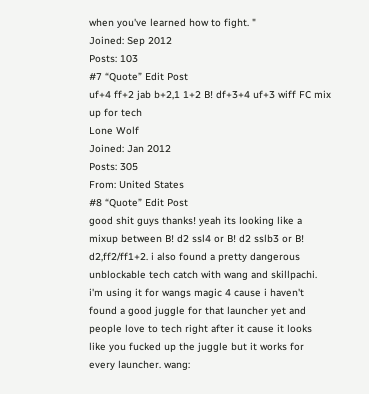when you've learned how to fight. "
Joined: Sep 2012
Posts: 103
#7 “Quote” Edit Post
uf+4 ff+2 jab b+2,1 1+2 B! df+3+4 uf+3 wiff FC mix up for tech
Lone Wolf
Joined: Jan 2012
Posts: 305
From: United States
#8 “Quote” Edit Post
good shit guys thanks! yeah its looking like a mixup between B! d2 ssl4 or B! d2 sslb3 or B! d2,ff2/ff1+2. i also found a pretty dangerous unblockable tech catch with wang and skillpachi. i'm using it for wangs magic 4 cause i haven't found a good juggle for that launcher yet and people love to tech right after it cause it looks like you fucked up the juggle but it works for every launcher. wang: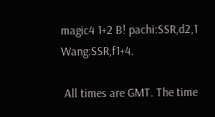magic4 1+2 B! pachi:SSR,d2,1 Wang:SSR,f1+4.

 All times are GMT. The time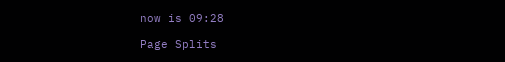now is 09:28

Page Splits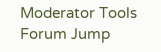Moderator Tools
Forum Jump